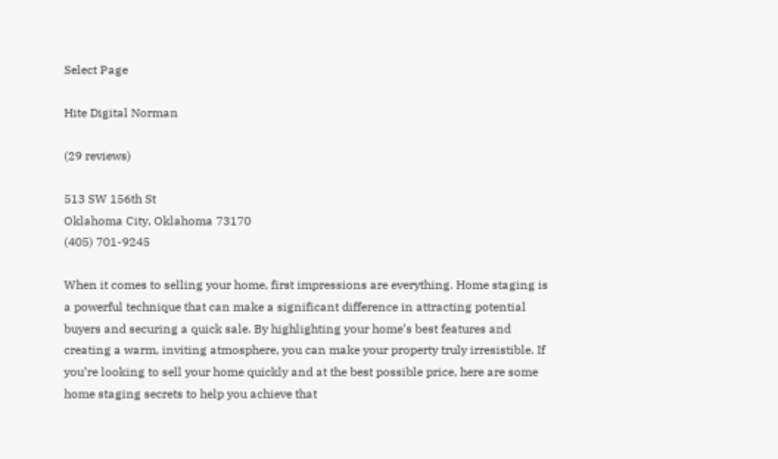Select Page

Hite Digital Norman

(29 reviews)

513 SW 156th St
Oklahoma City, Oklahoma 73170
(405) 701-9245

When it comes to selling your home, first impressions are everything. Home staging is a powerful technique that can make a significant difference in attracting potential buyers and securing a quick sale. By highlighting your home’s best features and creating a warm, inviting atmosphere, you can make your property truly irresistible. If you’re looking to sell your home quickly and at the best possible price, here are some home staging secrets to help you achieve that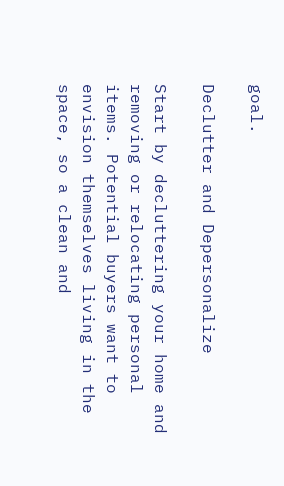goal.

Declutter and Depersonalize

Start by decluttering your home and removing or relocating personal items. Potential buyers want to envision themselves living in the space, so a clean and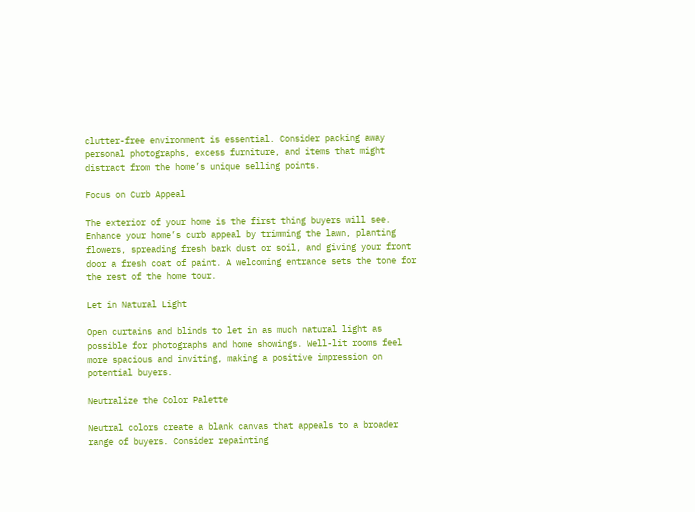clutter-free environment is essential. Consider packing away personal photographs, excess furniture, and items that might distract from the home’s unique selling points.

Focus on Curb Appeal

The exterior of your home is the first thing buyers will see. Enhance your home’s curb appeal by trimming the lawn, planting flowers, spreading fresh bark dust or soil, and giving your front door a fresh coat of paint. A welcoming entrance sets the tone for the rest of the home tour.

Let in Natural Light

Open curtains and blinds to let in as much natural light as possible for photographs and home showings. Well-lit rooms feel more spacious and inviting, making a positive impression on potential buyers.

Neutralize the Color Palette

Neutral colors create a blank canvas that appeals to a broader range of buyers. Consider repainting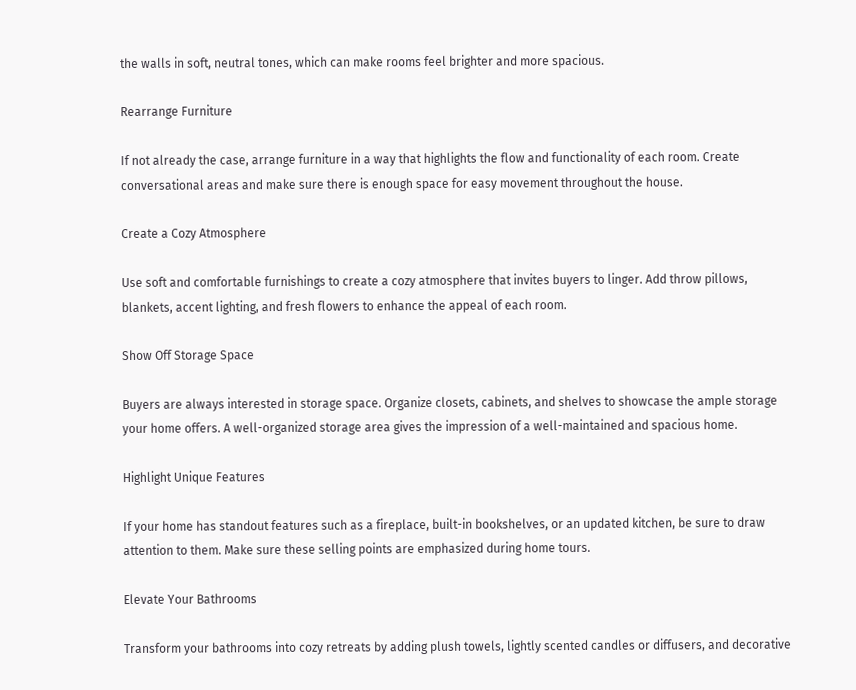the walls in soft, neutral tones, which can make rooms feel brighter and more spacious.

Rearrange Furniture

If not already the case, arrange furniture in a way that highlights the flow and functionality of each room. Create conversational areas and make sure there is enough space for easy movement throughout the house.

Create a Cozy Atmosphere

Use soft and comfortable furnishings to create a cozy atmosphere that invites buyers to linger. Add throw pillows, blankets, accent lighting, and fresh flowers to enhance the appeal of each room.

Show Off Storage Space

Buyers are always interested in storage space. Organize closets, cabinets, and shelves to showcase the ample storage your home offers. A well-organized storage area gives the impression of a well-maintained and spacious home.

Highlight Unique Features

If your home has standout features such as a fireplace, built-in bookshelves, or an updated kitchen, be sure to draw attention to them. Make sure these selling points are emphasized during home tours.

Elevate Your Bathrooms

Transform your bathrooms into cozy retreats by adding plush towels, lightly scented candles or diffusers, and decorative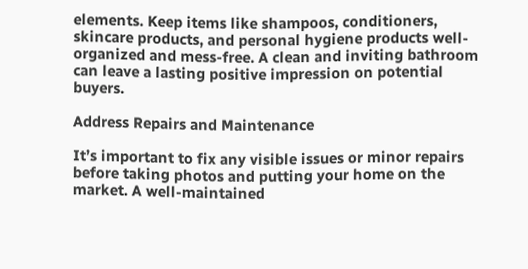elements. Keep items like shampoos, conditioners, skincare products, and personal hygiene products well-organized and mess-free. A clean and inviting bathroom can leave a lasting positive impression on potential buyers.

Address Repairs and Maintenance

It’s important to fix any visible issues or minor repairs before taking photos and putting your home on the market. A well-maintained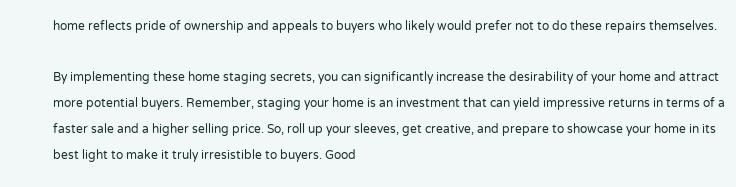home reflects pride of ownership and appeals to buyers who likely would prefer not to do these repairs themselves.

By implementing these home staging secrets, you can significantly increase the desirability of your home and attract more potential buyers. Remember, staging your home is an investment that can yield impressive returns in terms of a faster sale and a higher selling price. So, roll up your sleeves, get creative, and prepare to showcase your home in its best light to make it truly irresistible to buyers. Good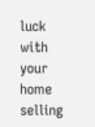luck with your home selling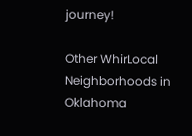journey!

Other WhirLocal Neighborhoods in Oklahoma